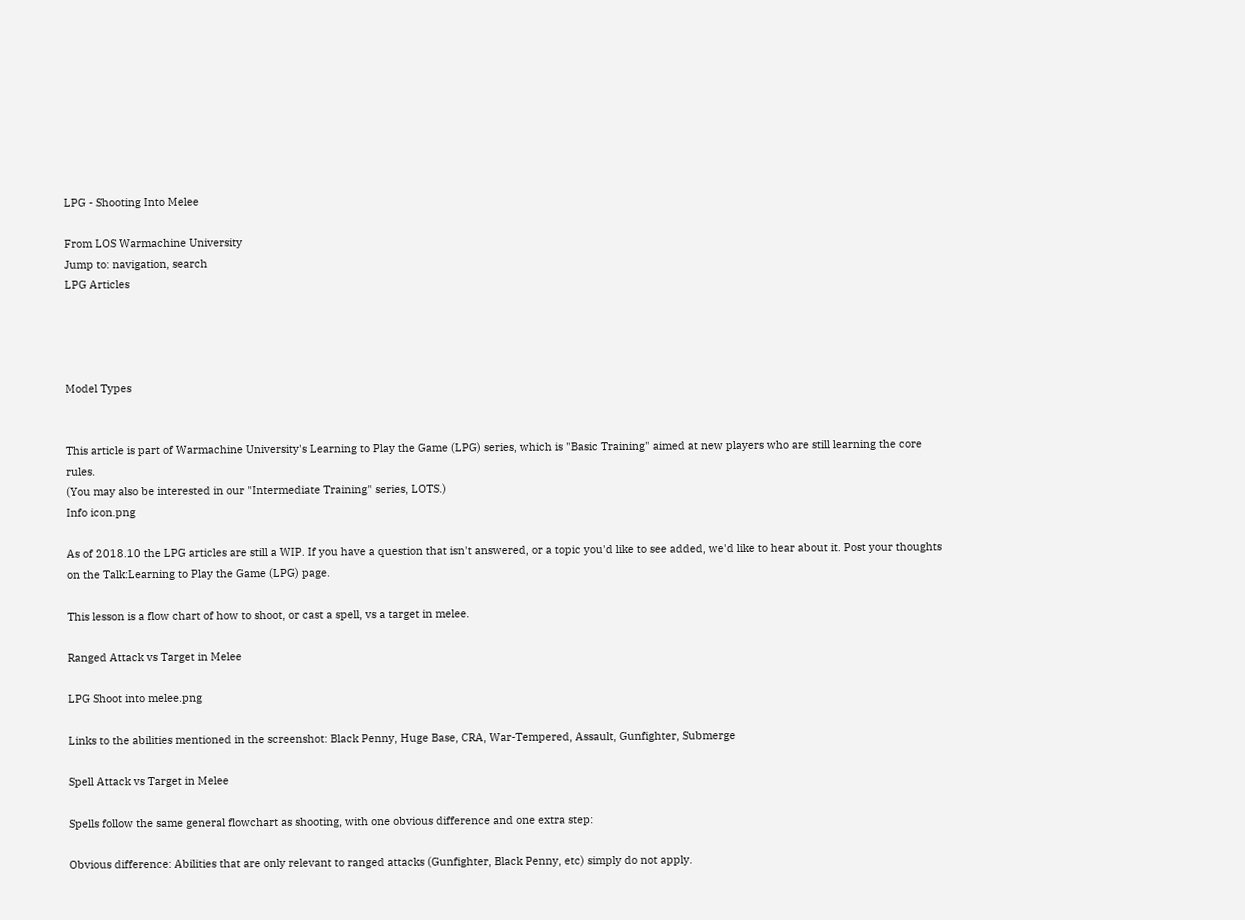LPG - Shooting Into Melee

From LOS Warmachine University
Jump to: navigation, search
LPG Articles




Model Types


This article is part of Warmachine University's Learning to Play the Game (LPG) series, which is "Basic Training" aimed at new players who are still learning the core rules.
(You may also be interested in our "Intermediate Training" series, LOTS.)
Info icon.png

As of 2018.10 the LPG articles are still a WIP. If you have a question that isn't answered, or a topic you'd like to see added, we'd like to hear about it. Post your thoughts on the Talk:Learning to Play the Game (LPG) page.

This lesson is a flow chart of how to shoot, or cast a spell, vs a target in melee.

Ranged Attack vs Target in Melee

LPG Shoot into melee.png

Links to the abilities mentioned in the screenshot: Black Penny, Huge Base, CRA, War-Tempered, Assault, Gunfighter, Submerge

Spell Attack vs Target in Melee

Spells follow the same general flowchart as shooting, with one obvious difference and one extra step:

Obvious difference: Abilities that are only relevant to ranged attacks (Gunfighter, Black Penny, etc) simply do not apply.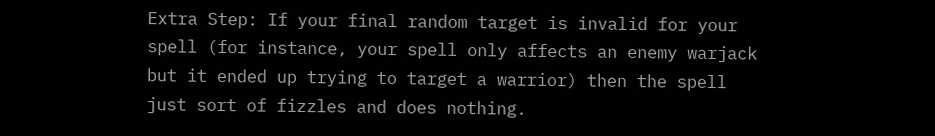Extra Step: If your final random target is invalid for your spell (for instance, your spell only affects an enemy warjack but it ended up trying to target a warrior) then the spell just sort of fizzles and does nothing.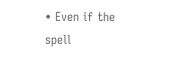• Even if the spell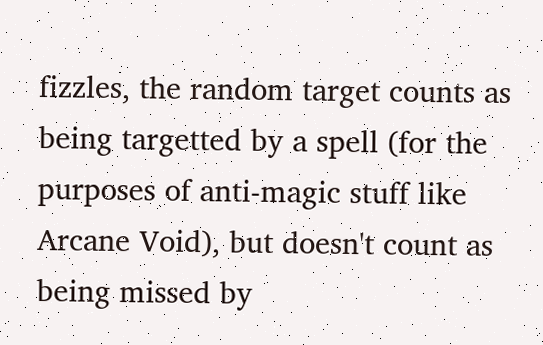fizzles, the random target counts as being targetted by a spell (for the purposes of anti-magic stuff like Arcane Void), but doesn't count as being missed by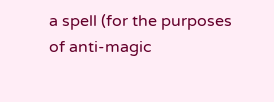a spell (for the purposes of anti-magic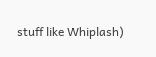stuff like Whiplash)